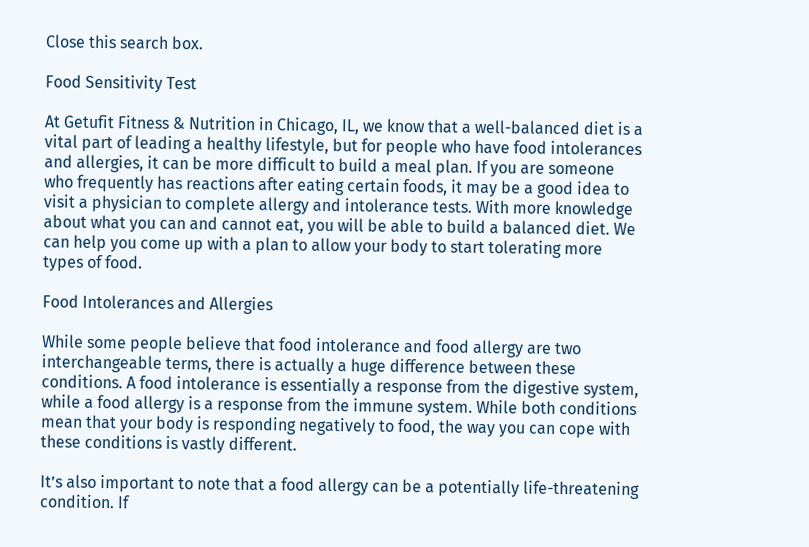Close this search box.

Food Sensitivity Test

At Getufit Fitness & Nutrition in Chicago, IL, we know that a well-balanced diet is a vital part of leading a healthy lifestyle, but for people who have food intolerances and allergies, it can be more difficult to build a meal plan. If you are someone who frequently has reactions after eating certain foods, it may be a good idea to visit a physician to complete allergy and intolerance tests. With more knowledge about what you can and cannot eat, you will be able to build a balanced diet. We can help you come up with a plan to allow your body to start tolerating more types of food.

Food Intolerances and Allergies

While some people believe that food intolerance and food allergy are two interchangeable terms, there is actually a huge difference between these conditions. A food intolerance is essentially a response from the digestive system, while a food allergy is a response from the immune system. While both conditions mean that your body is responding negatively to food, the way you can cope with these conditions is vastly different.

It’s also important to note that a food allergy can be a potentially life-threatening condition. If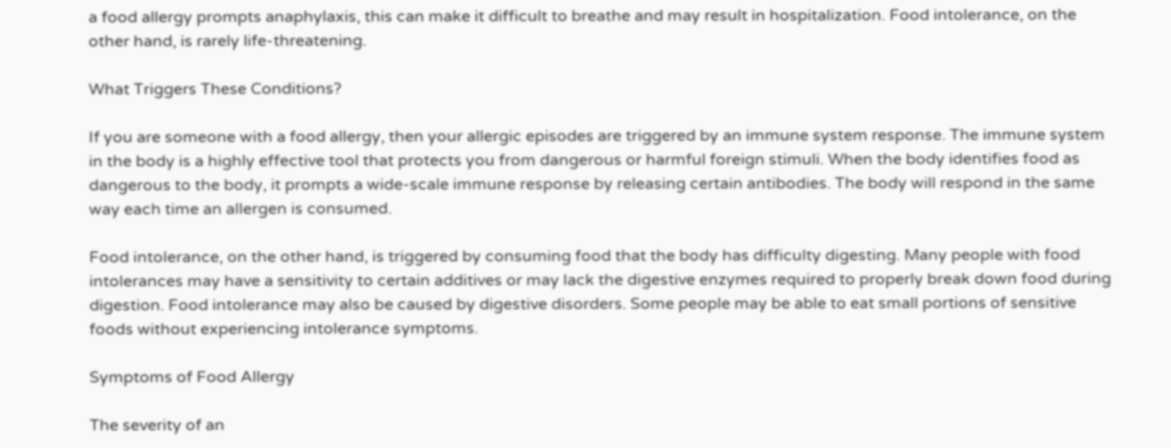a food allergy prompts anaphylaxis, this can make it difficult to breathe and may result in hospitalization. Food intolerance, on the other hand, is rarely life-threatening.

What Triggers These Conditions?

If you are someone with a food allergy, then your allergic episodes are triggered by an immune system response. The immune system in the body is a highly effective tool that protects you from dangerous or harmful foreign stimuli. When the body identifies food as dangerous to the body, it prompts a wide-scale immune response by releasing certain antibodies. The body will respond in the same way each time an allergen is consumed.

Food intolerance, on the other hand, is triggered by consuming food that the body has difficulty digesting. Many people with food intolerances may have a sensitivity to certain additives or may lack the digestive enzymes required to properly break down food during digestion. Food intolerance may also be caused by digestive disorders. Some people may be able to eat small portions of sensitive foods without experiencing intolerance symptoms.

Symptoms of Food Allergy

The severity of an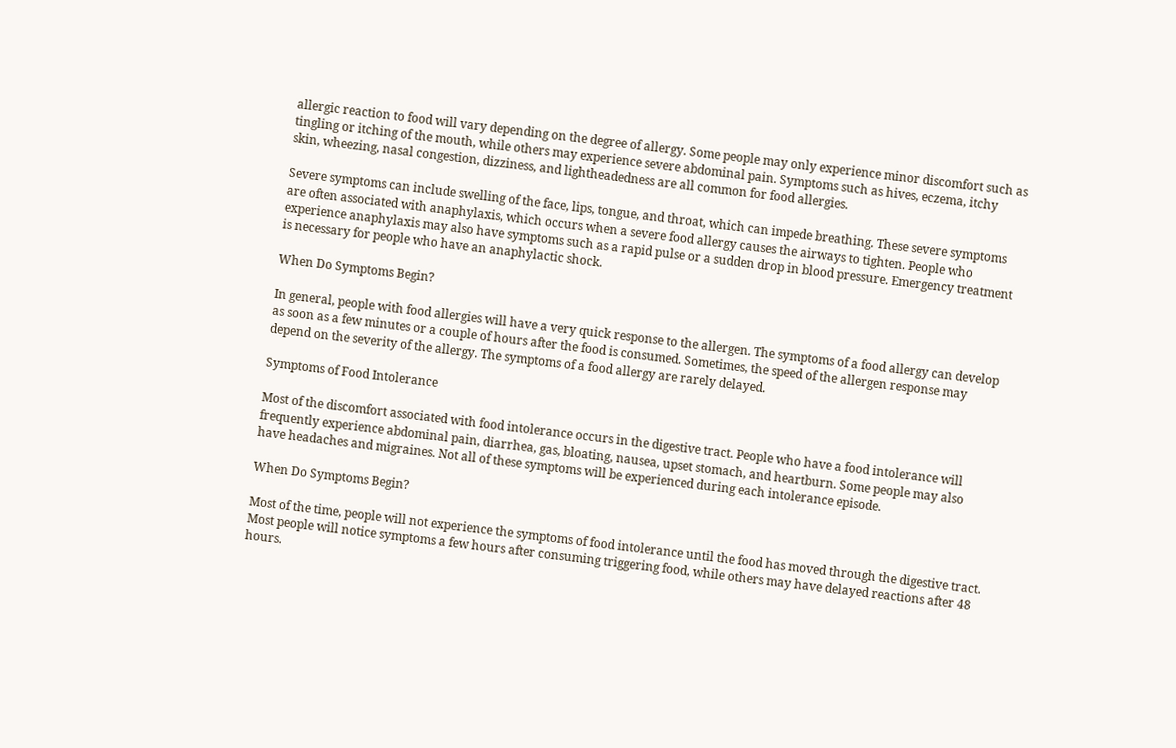allergic reaction to food will vary depending on the degree of allergy. Some people may only experience minor discomfort such as tingling or itching of the mouth, while others may experience severe abdominal pain. Symptoms such as hives, eczema, itchy skin, wheezing, nasal congestion, dizziness, and lightheadedness are all common for food allergies.

Severe symptoms can include swelling of the face, lips, tongue, and throat, which can impede breathing. These severe symptoms are often associated with anaphylaxis, which occurs when a severe food allergy causes the airways to tighten. People who experience anaphylaxis may also have symptoms such as a rapid pulse or a sudden drop in blood pressure. Emergency treatment is necessary for people who have an anaphylactic shock.

When Do Symptoms Begin?

In general, people with food allergies will have a very quick response to the allergen. The symptoms of a food allergy can develop as soon as a few minutes or a couple of hours after the food is consumed. Sometimes, the speed of the allergen response may depend on the severity of the allergy. The symptoms of a food allergy are rarely delayed.

Symptoms of Food Intolerance

Most of the discomfort associated with food intolerance occurs in the digestive tract. People who have a food intolerance will frequently experience abdominal pain, diarrhea, gas, bloating, nausea, upset stomach, and heartburn. Some people may also have headaches and migraines. Not all of these symptoms will be experienced during each intolerance episode.

When Do Symptoms Begin?

Most of the time, people will not experience the symptoms of food intolerance until the food has moved through the digestive tract. Most people will notice symptoms a few hours after consuming triggering food, while others may have delayed reactions after 48 hours.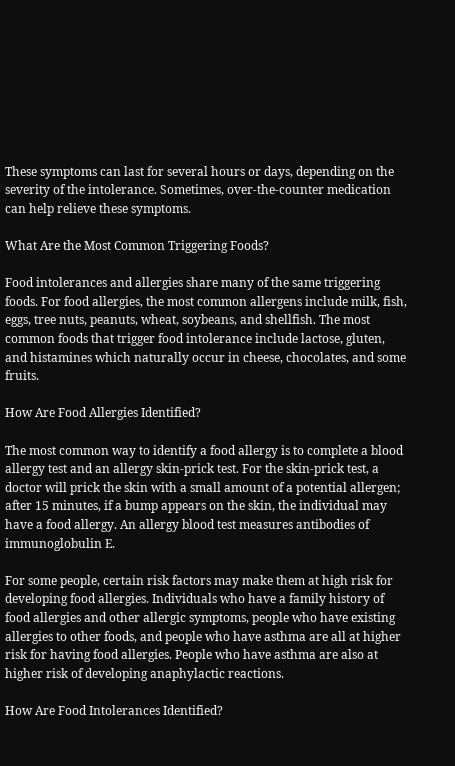These symptoms can last for several hours or days, depending on the severity of the intolerance. Sometimes, over-the-counter medication can help relieve these symptoms.

What Are the Most Common Triggering Foods?

Food intolerances and allergies share many of the same triggering foods. For food allergies, the most common allergens include milk, fish, eggs, tree nuts, peanuts, wheat, soybeans, and shellfish. The most common foods that trigger food intolerance include lactose, gluten, and histamines which naturally occur in cheese, chocolates, and some fruits.

How Are Food Allergies Identified?

The most common way to identify a food allergy is to complete a blood allergy test and an allergy skin-prick test. For the skin-prick test, a doctor will prick the skin with a small amount of a potential allergen; after 15 minutes, if a bump appears on the skin, the individual may have a food allergy. An allergy blood test measures antibodies of immunoglobulin E.

For some people, certain risk factors may make them at high risk for developing food allergies. Individuals who have a family history of food allergies and other allergic symptoms, people who have existing allergies to other foods, and people who have asthma are all at higher risk for having food allergies. People who have asthma are also at higher risk of developing anaphylactic reactions.

How Are Food Intolerances Identified?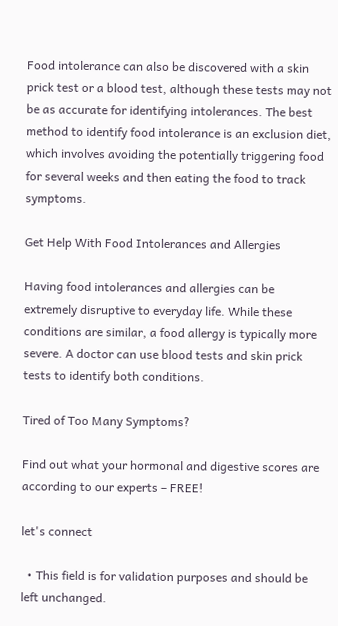Food intolerance can also be discovered with a skin prick test or a blood test, although these tests may not be as accurate for identifying intolerances. The best method to identify food intolerance is an exclusion diet, which involves avoiding the potentially triggering food for several weeks and then eating the food to track symptoms.

Get Help With Food Intolerances and Allergies

Having food intolerances and allergies can be extremely disruptive to everyday life. While these conditions are similar, a food allergy is typically more severe. A doctor can use blood tests and skin prick tests to identify both conditions.

Tired of Too Many Symptoms?

Find out what your hormonal and digestive scores are according to our experts – FREE!

let's connect

  • This field is for validation purposes and should be left unchanged.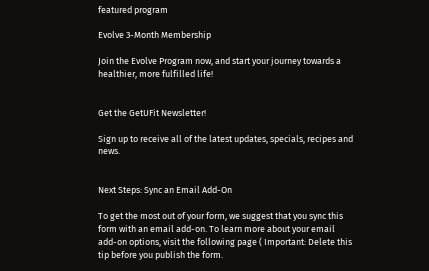featured program

Evolve 3-Month Membership

Join the Evolve Program now, and start your journey towards a healthier, more fulfilled life!


Get the GetUFit Newsletter!

Sign up to receive all of the latest updates, specials, recipes and news.


Next Steps: Sync an Email Add-On

To get the most out of your form, we suggest that you sync this form with an email add-on. To learn more about your email add-on options, visit the following page ( Important: Delete this tip before you publish the form.